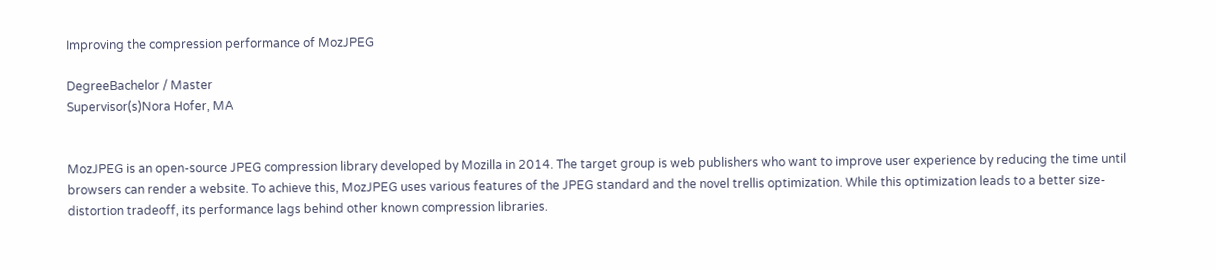Improving the compression performance of MozJPEG

DegreeBachelor / Master
Supervisor(s)Nora Hofer, MA


MozJPEG is an open-source JPEG compression library developed by Mozilla in 2014. The target group is web publishers who want to improve user experience by reducing the time until browsers can render a website. To achieve this, MozJPEG uses various features of the JPEG standard and the novel trellis optimization. While this optimization leads to a better size-distortion tradeoff, its performance lags behind other known compression libraries.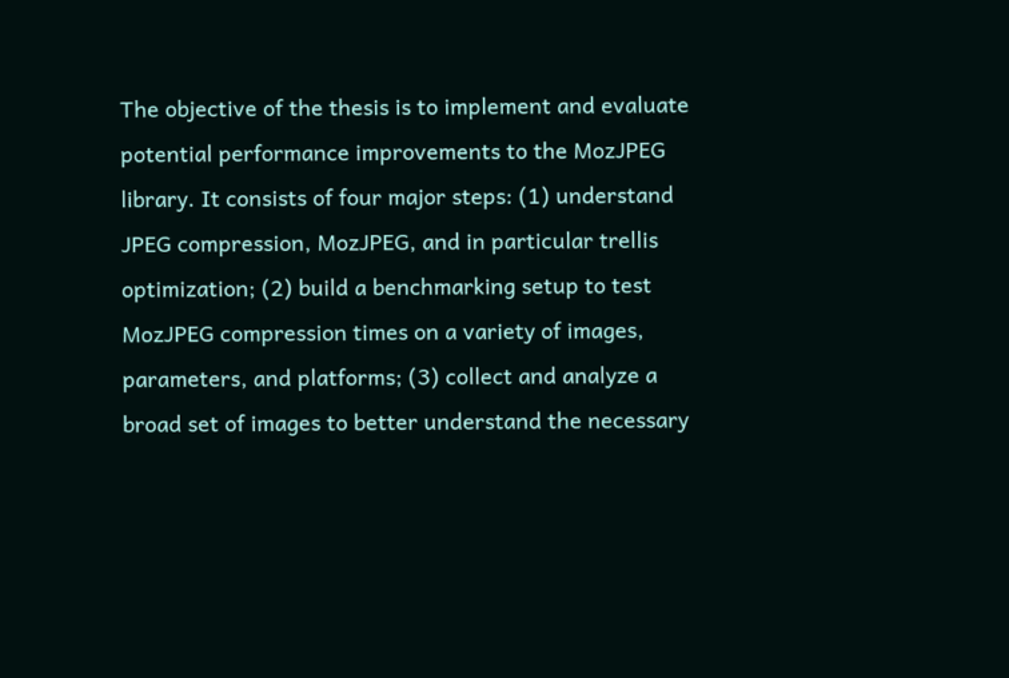The objective of the thesis is to implement and evaluate potential performance improvements to the MozJPEG library. It consists of four major steps: (1) understand JPEG compression, MozJPEG, and in particular trellis optimization; (2) build a benchmarking setup to test MozJPEG compression times on a variety of images, parameters, and platforms; (3) collect and analyze a broad set of images to better understand the necessary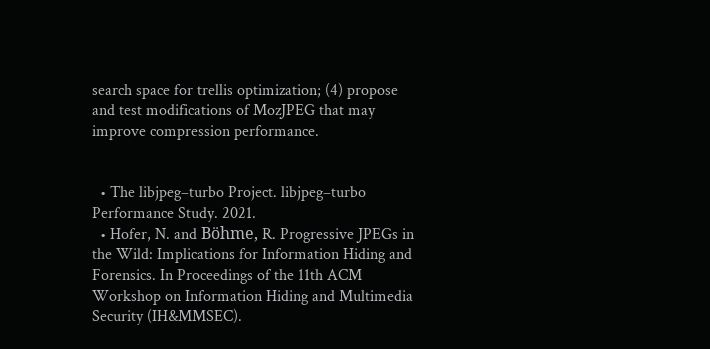search space for trellis optimization; (4) propose and test modifications of MozJPEG that may improve compression performance.


  • The libjpeg–turbo Project. libjpeg–turbo Performance Study. 2021.
  • Hofer, N. and Böhme, R. Progressive JPEGs in the Wild: Implications for Information Hiding and Forensics. In Proceedings of the 11th ACM Workshop on Information Hiding and Multimedia Security (IH&MMSEC).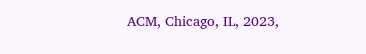ACM, Chicago, IL, 2023,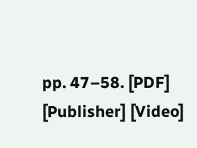pp. 47–58. [PDF] [Publisher] [Video]